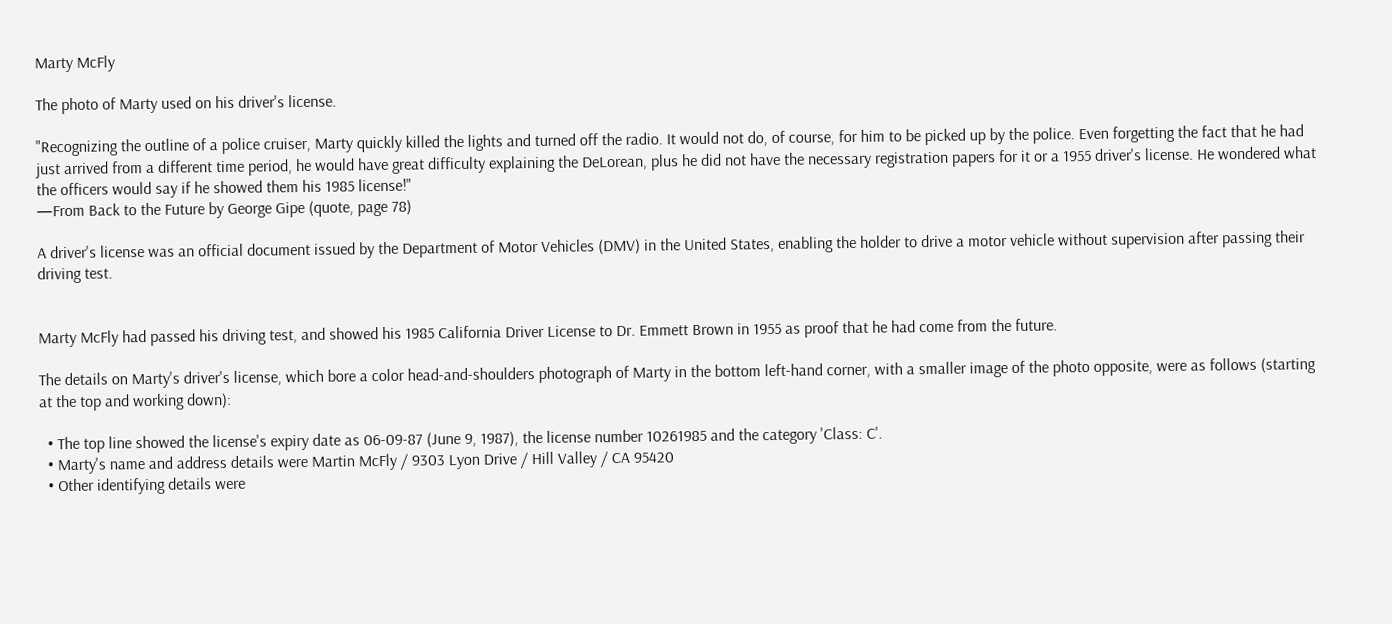Marty McFly

The photo of Marty used on his driver's license.

"Recognizing the outline of a police cruiser, Marty quickly killed the lights and turned off the radio. It would not do, of course, for him to be picked up by the police. Even forgetting the fact that he had just arrived from a different time period, he would have great difficulty explaining the DeLorean, plus he did not have the necessary registration papers for it or a 1955 driver's license. He wondered what the officers would say if he showed them his 1985 license!"
—From Back to the Future by George Gipe (quote, page 78)

A driver's license was an official document issued by the Department of Motor Vehicles (DMV) in the United States, enabling the holder to drive a motor vehicle without supervision after passing their driving test.


Marty McFly had passed his driving test, and showed his 1985 California Driver License to Dr. Emmett Brown in 1955 as proof that he had come from the future.

The details on Marty's driver's license, which bore a color head-and-shoulders photograph of Marty in the bottom left-hand corner, with a smaller image of the photo opposite, were as follows (starting at the top and working down):

  • The top line showed the license's expiry date as 06-09-87 (June 9, 1987), the license number 10261985 and the category 'Class: C'.
  • Marty's name and address details were Martin McFly / 9303 Lyon Drive / Hill Valley / CA 95420
  • Other identifying details were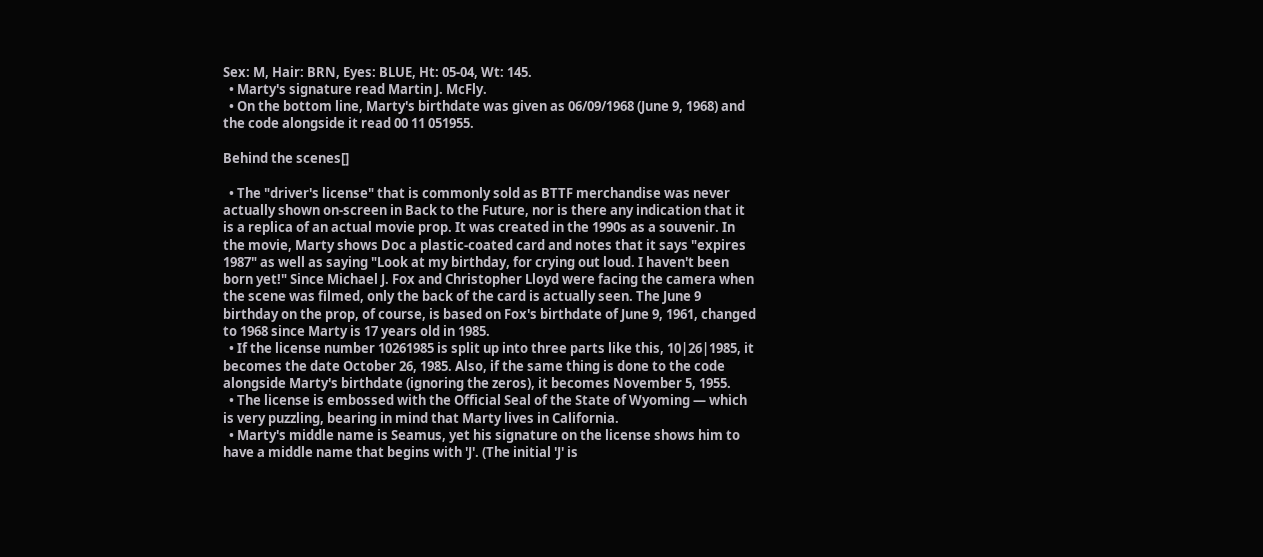Sex: M, Hair: BRN, Eyes: BLUE, Ht: 05-04, Wt: 145.
  • Marty's signature read Martin J. McFly.
  • On the bottom line, Marty's birthdate was given as 06/09/1968 (June 9, 1968) and the code alongside it read 00 11 051955.

Behind the scenes[]

  • The "driver's license" that is commonly sold as BTTF merchandise was never actually shown on-screen in Back to the Future, nor is there any indication that it is a replica of an actual movie prop. It was created in the 1990s as a souvenir. In the movie, Marty shows Doc a plastic-coated card and notes that it says "expires 1987" as well as saying "Look at my birthday, for crying out loud. I haven't been born yet!" Since Michael J. Fox and Christopher Lloyd were facing the camera when the scene was filmed, only the back of the card is actually seen. The June 9 birthday on the prop, of course, is based on Fox's birthdate of June 9, 1961, changed to 1968 since Marty is 17 years old in 1985.
  • If the license number 10261985 is split up into three parts like this, 10|26|1985, it becomes the date October 26, 1985. Also, if the same thing is done to the code alongside Marty's birthdate (ignoring the zeros), it becomes November 5, 1955.
  • The license is embossed with the Official Seal of the State of Wyoming — which is very puzzling, bearing in mind that Marty lives in California.
  • Marty's middle name is Seamus, yet his signature on the license shows him to have a middle name that begins with 'J'. (The initial 'J' is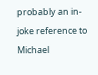probably an in-joke reference to Michael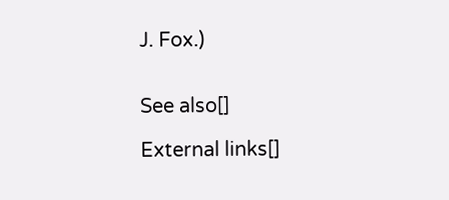J. Fox.)


See also[]

External links[]